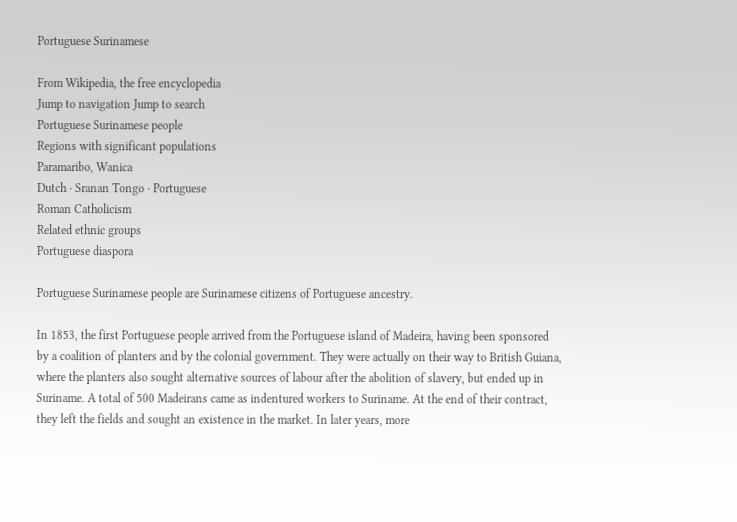Portuguese Surinamese

From Wikipedia, the free encyclopedia
Jump to navigation Jump to search
Portuguese Surinamese people
Regions with significant populations
Paramaribo, Wanica
Dutch · Sranan Tongo · Portuguese
Roman Catholicism
Related ethnic groups
Portuguese diaspora

Portuguese Surinamese people are Surinamese citizens of Portuguese ancestry.

In 1853, the first Portuguese people arrived from the Portuguese island of Madeira, having been sponsored by a coalition of planters and by the colonial government. They were actually on their way to British Guiana, where the planters also sought alternative sources of labour after the abolition of slavery, but ended up in Suriname. A total of 500 Madeirans came as indentured workers to Suriname. At the end of their contract, they left the fields and sought an existence in the market. In later years, more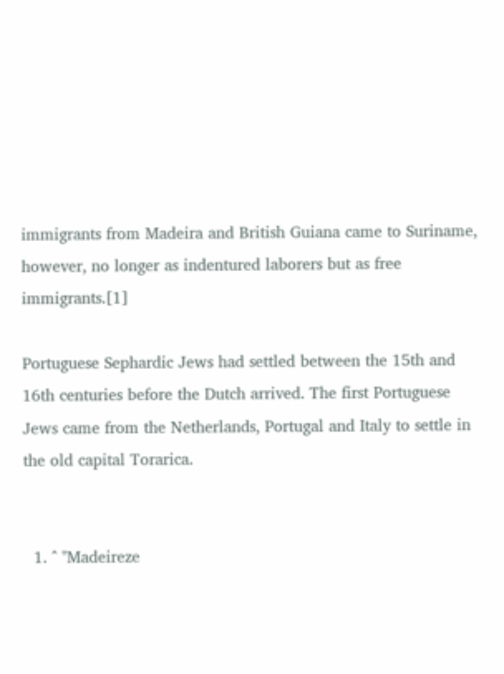immigrants from Madeira and British Guiana came to Suriname, however, no longer as indentured laborers but as free immigrants.[1]

Portuguese Sephardic Jews had settled between the 15th and 16th centuries before the Dutch arrived. The first Portuguese Jews came from the Netherlands, Portugal and Italy to settle in the old capital Torarica.


  1. ^ "Madeireze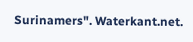Surinamers". Waterkant.net.